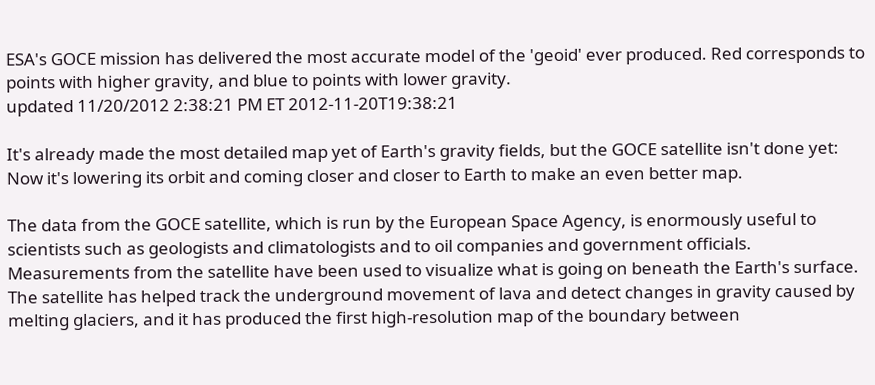ESA's GOCE mission has delivered the most accurate model of the 'geoid' ever produced. Red corresponds to points with higher gravity, and blue to points with lower gravity.
updated 11/20/2012 2:38:21 PM ET 2012-11-20T19:38:21

It's already made the most detailed map yet of Earth's gravity fields, but the GOCE satellite isn't done yet: Now it's lowering its orbit and coming closer and closer to Earth to make an even better map.

The data from the GOCE satellite, which is run by the European Space Agency, is enormously useful to scientists such as geologists and climatologists and to oil companies and government officials. Measurements from the satellite have been used to visualize what is going on beneath the Earth's surface. The satellite has helped track the underground movement of lava and detect changes in gravity caused by melting glaciers, and it has produced the first high-resolution map of the boundary between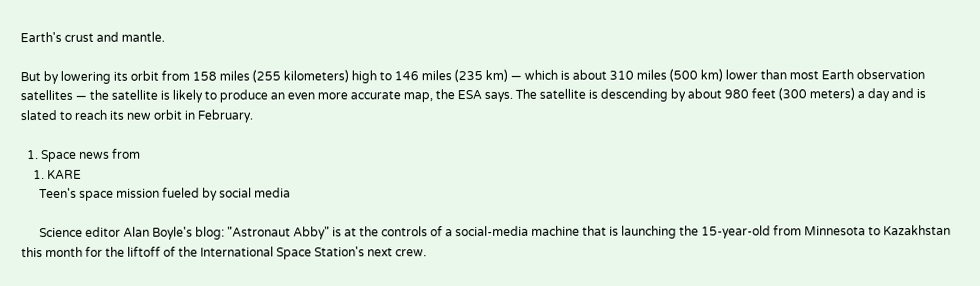Earth's crust and mantle.

But by lowering its orbit from 158 miles (255 kilometers) high to 146 miles (235 km) — which is about 310 miles (500 km) lower than most Earth observation satellites — the satellite is likely to produce an even more accurate map, the ESA says. The satellite is descending by about 980 feet (300 meters) a day and is slated to reach its new orbit in February.

  1. Space news from
    1. KARE
      Teen's space mission fueled by social media

      Science editor Alan Boyle's blog: "Astronaut Abby" is at the controls of a social-media machine that is launching the 15-year-old from Minnesota to Kazakhstan this month for the liftoff of the International Space Station's next crew.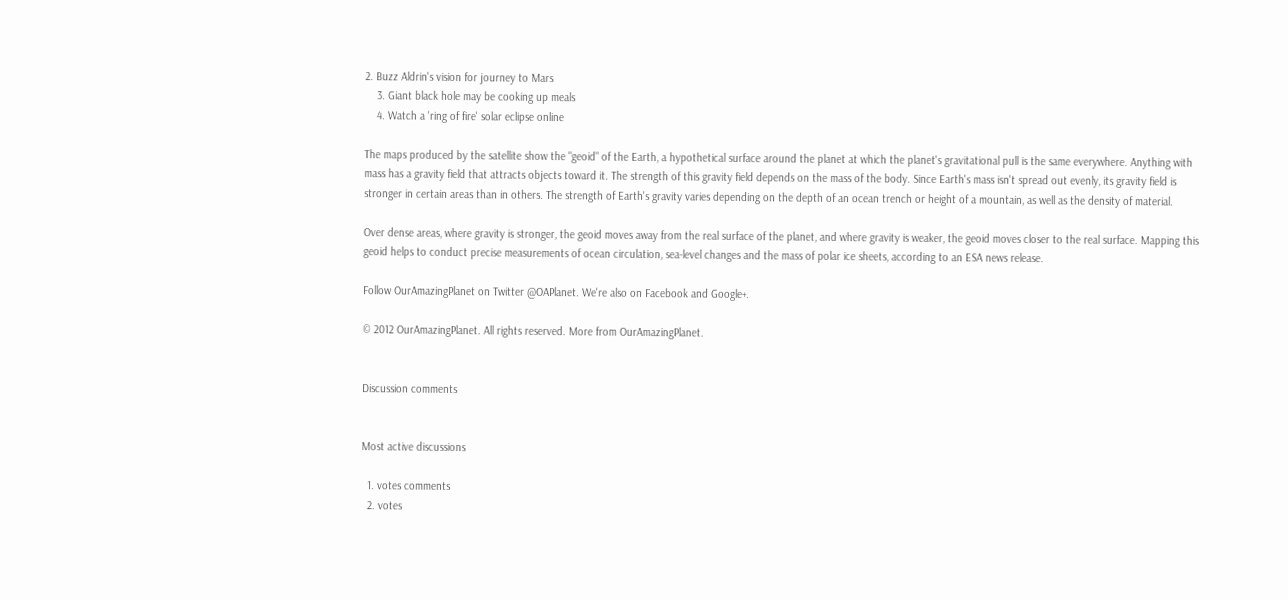2. Buzz Aldrin's vision for journey to Mars
    3. Giant black hole may be cooking up meals
    4. Watch a 'ring of fire' solar eclipse online

The maps produced by the satellite show the "geoid" of the Earth, a hypothetical surface around the planet at which the planet's gravitational pull is the same everywhere. Anything with mass has a gravity field that attracts objects toward it. The strength of this gravity field depends on the mass of the body. Since Earth's mass isn't spread out evenly, its gravity field is stronger in certain areas than in others. The strength of Earth's gravity varies depending on the depth of an ocean trench or height of a mountain, as well as the density of material.

Over dense areas, where gravity is stronger, the geoid moves away from the real surface of the planet, and where gravity is weaker, the geoid moves closer to the real surface. Mapping this geoid helps to conduct precise measurements of ocean circulation, sea-level changes and the mass of polar ice sheets, according to an ESA news release.

Follow OurAmazingPlanet on Twitter @OAPlanet. We're also on Facebook and Google+.

© 2012 OurAmazingPlanet. All rights reserved. More from OurAmazingPlanet.


Discussion comments


Most active discussions

  1. votes comments
  2. votes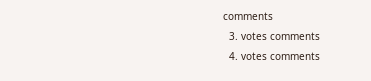comments
  3. votes comments
  4. votes comments